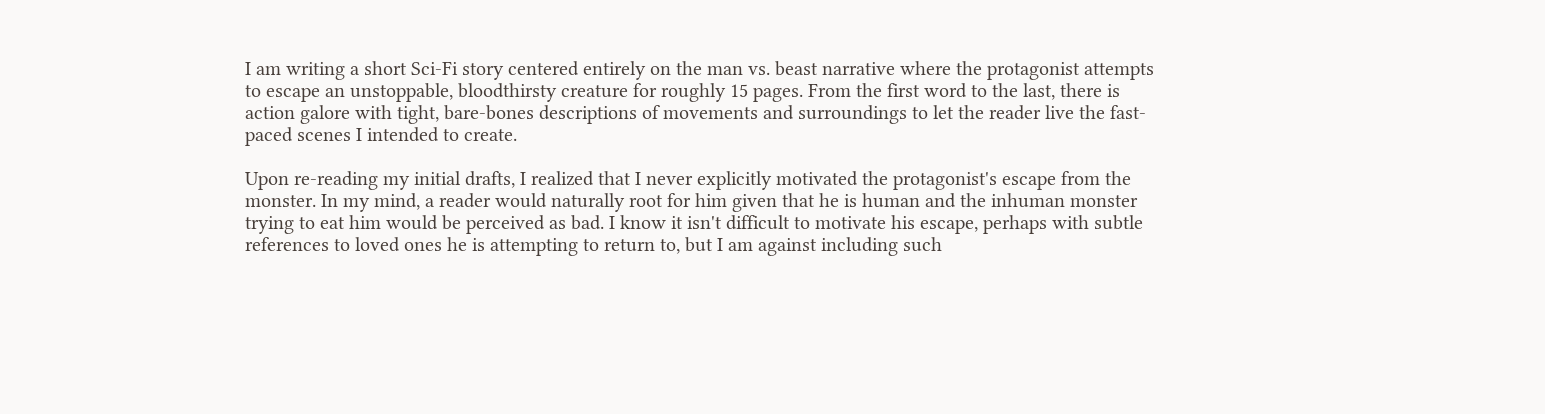I am writing a short Sci-Fi story centered entirely on the man vs. beast narrative where the protagonist attempts to escape an unstoppable, bloodthirsty creature for roughly 15 pages. From the first word to the last, there is action galore with tight, bare-bones descriptions of movements and surroundings to let the reader live the fast-paced scenes I intended to create.

Upon re-reading my initial drafts, I realized that I never explicitly motivated the protagonist's escape from the monster. In my mind, a reader would naturally root for him given that he is human and the inhuman monster trying to eat him would be perceived as bad. I know it isn't difficult to motivate his escape, perhaps with subtle references to loved ones he is attempting to return to, but I am against including such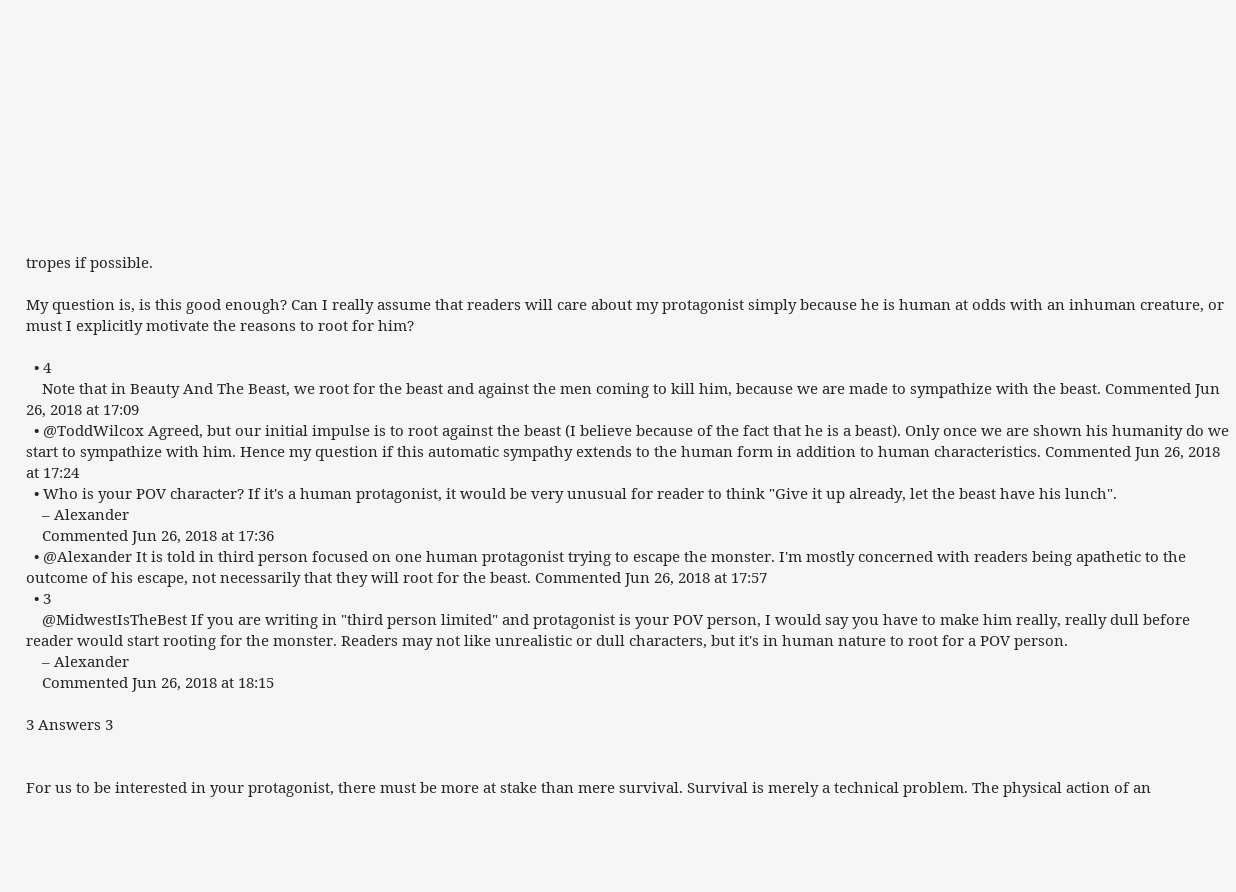tropes if possible.

My question is, is this good enough? Can I really assume that readers will care about my protagonist simply because he is human at odds with an inhuman creature, or must I explicitly motivate the reasons to root for him?

  • 4
    Note that in Beauty And The Beast, we root for the beast and against the men coming to kill him, because we are made to sympathize with the beast. Commented Jun 26, 2018 at 17:09
  • @ToddWilcox Agreed, but our initial impulse is to root against the beast (I believe because of the fact that he is a beast). Only once we are shown his humanity do we start to sympathize with him. Hence my question if this automatic sympathy extends to the human form in addition to human characteristics. Commented Jun 26, 2018 at 17:24
  • Who is your POV character? If it's a human protagonist, it would be very unusual for reader to think "Give it up already, let the beast have his lunch".
    – Alexander
    Commented Jun 26, 2018 at 17:36
  • @Alexander It is told in third person focused on one human protagonist trying to escape the monster. I'm mostly concerned with readers being apathetic to the outcome of his escape, not necessarily that they will root for the beast. Commented Jun 26, 2018 at 17:57
  • 3
    @MidwestIsTheBest If you are writing in "third person limited" and protagonist is your POV person, I would say you have to make him really, really dull before reader would start rooting for the monster. Readers may not like unrealistic or dull characters, but it's in human nature to root for a POV person.
    – Alexander
    Commented Jun 26, 2018 at 18:15

3 Answers 3


For us to be interested in your protagonist, there must be more at stake than mere survival. Survival is merely a technical problem. The physical action of an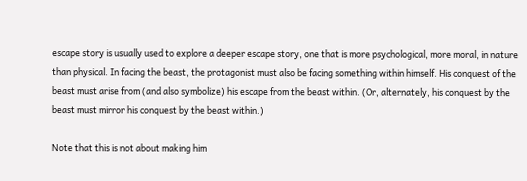escape story is usually used to explore a deeper escape story, one that is more psychological, more moral, in nature than physical. In facing the beast, the protagonist must also be facing something within himself. His conquest of the beast must arise from (and also symbolize) his escape from the beast within. (Or, alternately, his conquest by the beast must mirror his conquest by the beast within.)

Note that this is not about making him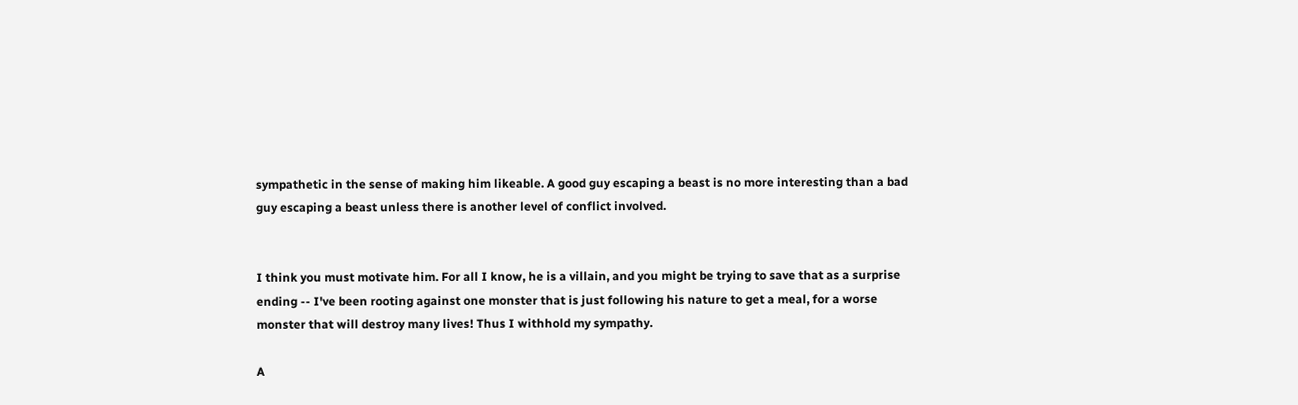sympathetic in the sense of making him likeable. A good guy escaping a beast is no more interesting than a bad guy escaping a beast unless there is another level of conflict involved.


I think you must motivate him. For all I know, he is a villain, and you might be trying to save that as a surprise ending -- I've been rooting against one monster that is just following his nature to get a meal, for a worse monster that will destroy many lives! Thus I withhold my sympathy.

A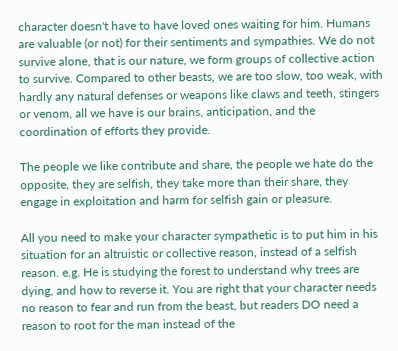character doesn't have to have loved ones waiting for him. Humans are valuable (or not) for their sentiments and sympathies. We do not survive alone, that is our nature, we form groups of collective action to survive. Compared to other beasts, we are too slow, too weak, with hardly any natural defenses or weapons like claws and teeth, stingers or venom, all we have is our brains, anticipation, and the coordination of efforts they provide.

The people we like contribute and share, the people we hate do the opposite, they are selfish, they take more than their share, they engage in exploitation and harm for selfish gain or pleasure.

All you need to make your character sympathetic is to put him in his situation for an altruistic or collective reason, instead of a selfish reason. e.g. He is studying the forest to understand why trees are dying, and how to reverse it. You are right that your character needs no reason to fear and run from the beast, but readers DO need a reason to root for the man instead of the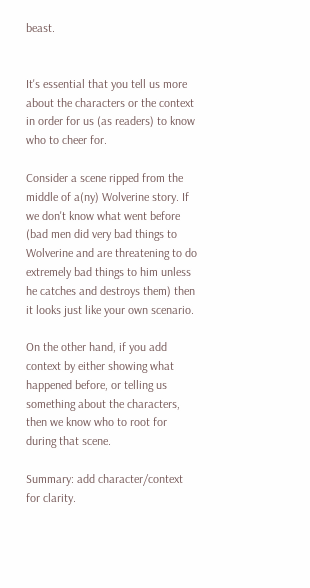beast.


It's essential that you tell us more about the characters or the context in order for us (as readers) to know who to cheer for.

Consider a scene ripped from the middle of a(ny) Wolverine story. If we don't know what went before (bad men did very bad things to Wolverine and are threatening to do extremely bad things to him unless he catches and destroys them) then it looks just like your own scenario.

On the other hand, if you add context by either showing what happened before, or telling us something about the characters, then we know who to root for during that scene.

Summary: add character/context for clarity.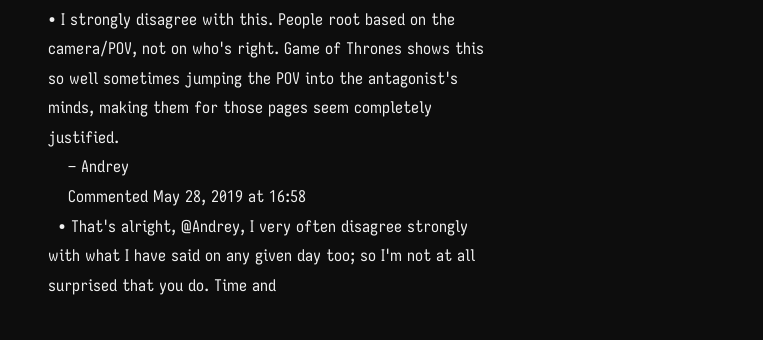• I strongly disagree with this. People root based on the camera/POV, not on who's right. Game of Thrones shows this so well sometimes jumping the POV into the antagonist's minds, making them for those pages seem completely justified.
    – Andrey
    Commented May 28, 2019 at 16:58
  • That's alright, @Andrey, I very often disagree strongly with what I have said on any given day too; so I'm not at all surprised that you do. Time and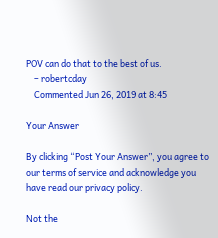POV can do that to the best of us.
    – robertcday
    Commented Jun 26, 2019 at 8:45

Your Answer

By clicking “Post Your Answer”, you agree to our terms of service and acknowledge you have read our privacy policy.

Not the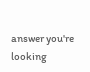answer you're looking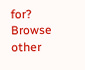for? Browse other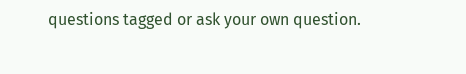questions tagged or ask your own question.